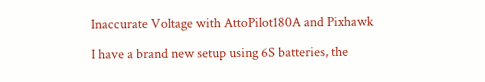Inaccurate Voltage with AttoPilot180A and Pixhawk

I have a brand new setup using 6S batteries, the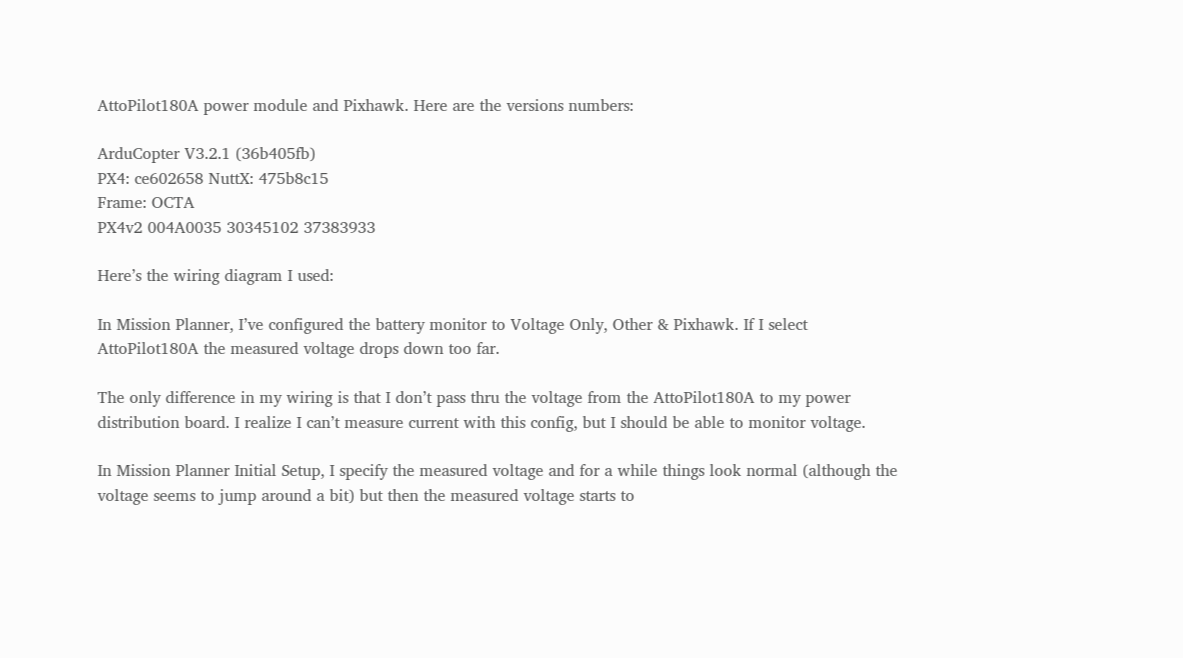AttoPilot180A power module and Pixhawk. Here are the versions numbers:

ArduCopter V3.2.1 (36b405fb)
PX4: ce602658 NuttX: 475b8c15
Frame: OCTA
PX4v2 004A0035 30345102 37383933

Here’s the wiring diagram I used:

In Mission Planner, I’ve configured the battery monitor to Voltage Only, Other & Pixhawk. If I select AttoPilot180A the measured voltage drops down too far.

The only difference in my wiring is that I don’t pass thru the voltage from the AttoPilot180A to my power distribution board. I realize I can’t measure current with this config, but I should be able to monitor voltage.

In Mission Planner Initial Setup, I specify the measured voltage and for a while things look normal (although the voltage seems to jump around a bit) but then the measured voltage starts to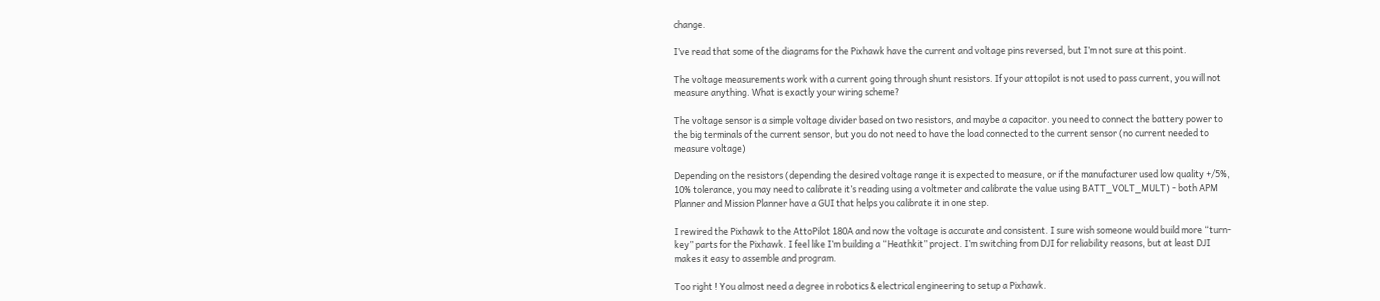change.

I’ve read that some of the diagrams for the Pixhawk have the current and voltage pins reversed, but I’m not sure at this point.

The voltage measurements work with a current going through shunt resistors. If your attopilot is not used to pass current, you will not measure anything. What is exactly your wiring scheme?

The voltage sensor is a simple voltage divider based on two resistors, and maybe a capacitor. you need to connect the battery power to the big terminals of the current sensor, but you do not need to have the load connected to the current sensor (no current needed to measure voltage)

Depending on the resistors (depending the desired voltage range it is expected to measure, or if the manufacturer used low quality +/5%, 10% tolerance, you may need to calibrate it’s reading using a voltmeter and calibrate the value using BATT_VOLT_MULT) - both APM Planner and Mission Planner have a GUI that helps you calibrate it in one step.

I rewired the Pixhawk to the AttoPilot 180A and now the voltage is accurate and consistent. I sure wish someone would build more “turn-key” parts for the Pixhawk. I feel like I’m building a “Heathkit” project. I’m switching from DJI for reliability reasons, but at least DJI makes it easy to assemble and program.

Too right ! You almost need a degree in robotics & electrical engineering to setup a Pixhawk.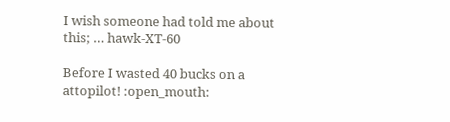I wish someone had told me about this; … hawk-XT-60

Before I wasted 40 bucks on a attopilot! :open_mouth: